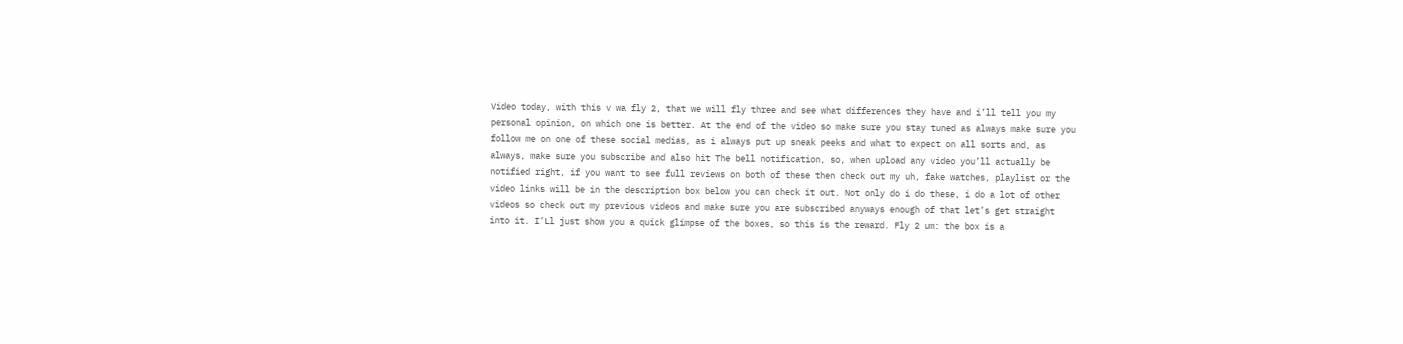Video today, with this v wa fly 2, that we will fly three and see what differences they have and i’ll tell you my personal opinion, on which one is better. At the end of the video so make sure you stay tuned as always make sure you follow me on one of these social medias, as i always put up sneak peeks and what to expect on all sorts and, as always, make sure you subscribe and also hit The bell notification, so, when upload any video you’ll actually be notified right, if you want to see full reviews on both of these then check out my uh, fake watches, playlist or the video links will be in the description box below you can check it out. Not only do i do these, i do a lot of other videos so check out my previous videos and make sure you are subscribed anyways enough of that let’s get straight into it. I’Ll just show you a quick glimpse of the boxes, so this is the reward. Fly 2 um: the box is a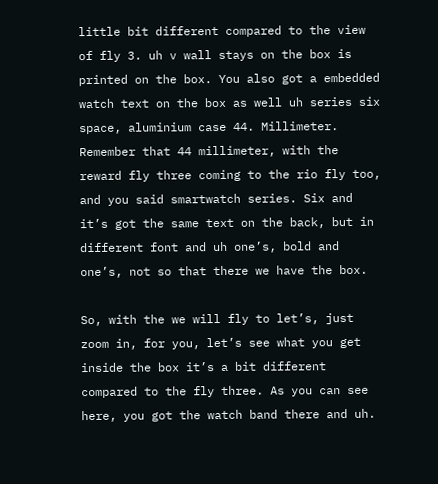little bit different compared to the view of fly 3. uh v wall stays on the box is printed on the box. You also got a embedded watch text on the box as well uh series six space, aluminium case 44. Millimeter. Remember that 44 millimeter, with the reward fly three coming to the rio fly too, and you said smartwatch series. Six and it’s got the same text on the back, but in different font and uh one’s, bold and one’s, not so that there we have the box.

So, with the we will fly to let’s, just zoom in, for you, let’s see what you get inside the box it’s a bit different compared to the fly three. As you can see here, you got the watch band there and uh.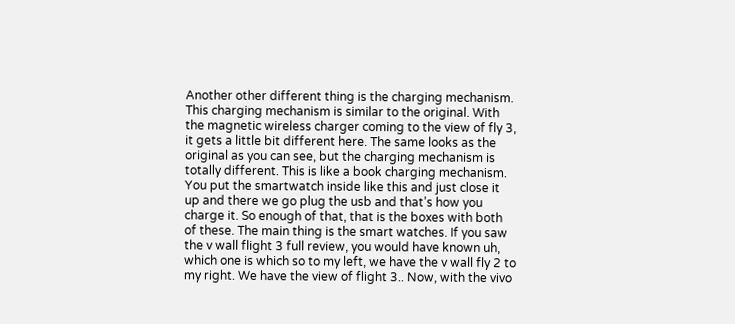Another other different thing is the charging mechanism. This charging mechanism is similar to the original. With the magnetic wireless charger coming to the view of fly 3, it gets a little bit different here. The same looks as the original as you can see, but the charging mechanism is totally different. This is like a book charging mechanism. You put the smartwatch inside like this and just close it up and there we go plug the usb and that’s how you charge it. So enough of that, that is the boxes with both of these. The main thing is the smart watches. If you saw the v wall flight 3 full review, you would have known uh, which one is which so to my left, we have the v wall fly 2 to my right. We have the view of flight 3.. Now, with the vivo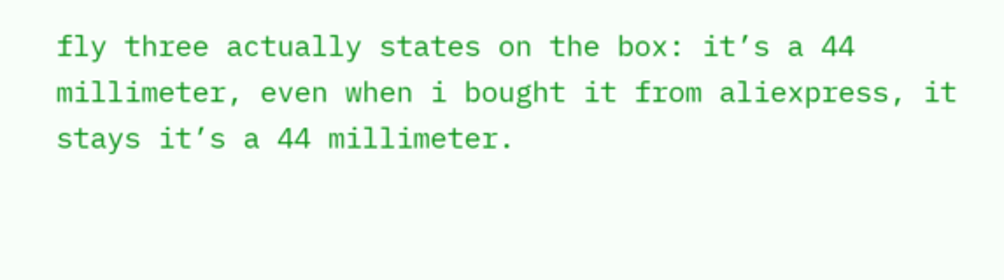fly three actually states on the box: it’s a 44 millimeter, even when i bought it from aliexpress, it stays it’s a 44 millimeter.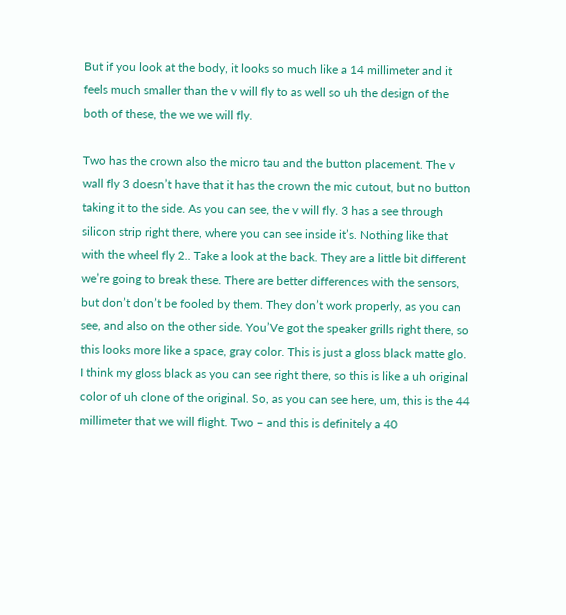But if you look at the body, it looks so much like a 14 millimeter and it feels much smaller than the v will fly to as well so uh the design of the both of these, the we we will fly.

Two has the crown also the micro tau and the button placement. The v wall fly 3 doesn’t have that it has the crown the mic cutout, but no button taking it to the side. As you can see, the v will fly. 3 has a see through silicon strip right there, where you can see inside it’s. Nothing like that with the wheel fly 2.. Take a look at the back. They are a little bit different we’re going to break these. There are better differences with the sensors, but don’t don’t be fooled by them. They don’t work properly, as you can see, and also on the other side. You’Ve got the speaker grills right there, so this looks more like a space, gray color. This is just a gloss black matte glo. I think my gloss black as you can see right there, so this is like a uh original color of uh clone of the original. So, as you can see here, um, this is the 44 millimeter that we will flight. Two – and this is definitely a 40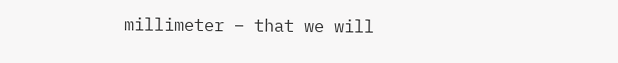millimeter – that we will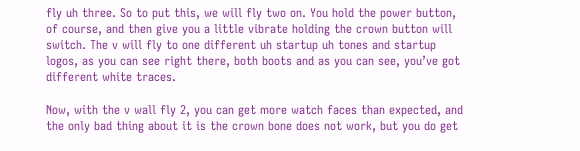fly uh three. So to put this, we will fly two on. You hold the power button, of course, and then give you a little vibrate holding the crown button will switch. The v will fly to one different uh startup uh tones and startup logos, as you can see right there, both boots and as you can see, you’ve got different white traces.

Now, with the v wall fly 2, you can get more watch faces than expected, and the only bad thing about it is the crown bone does not work, but you do get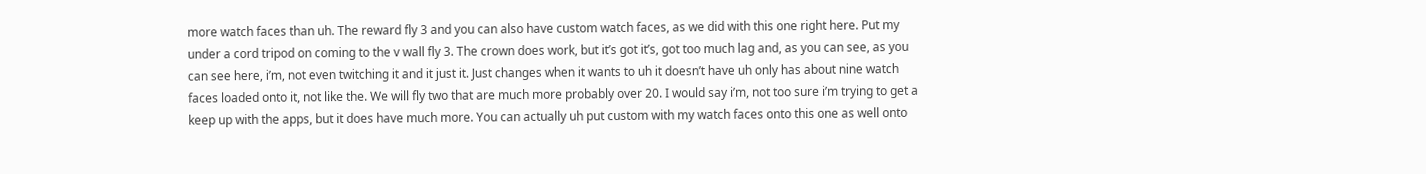more watch faces than uh. The reward fly 3 and you can also have custom watch faces, as we did with this one right here. Put my under a cord tripod on coming to the v wall fly 3. The crown does work, but it’s got it’s, got too much lag and, as you can see, as you can see here, i’m, not even twitching it and it just it. Just changes when it wants to uh it doesn’t have uh only has about nine watch faces loaded onto it, not like the. We will fly two that are much more probably over 20. I would say i’m, not too sure i’m trying to get a keep up with the apps, but it does have much more. You can actually uh put custom with my watch faces onto this one as well onto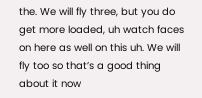the. We will fly three, but you do get more loaded, uh watch faces on here as well on this uh. We will fly too so that’s a good thing about it now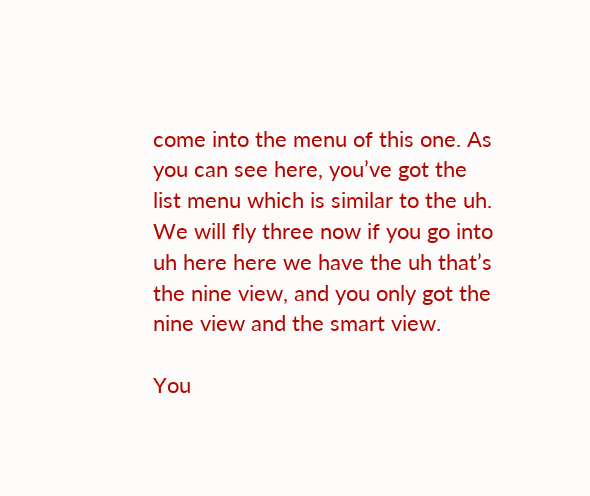come into the menu of this one. As you can see here, you’ve got the list menu which is similar to the uh. We will fly three now if you go into uh here here we have the uh that’s the nine view, and you only got the nine view and the smart view.

You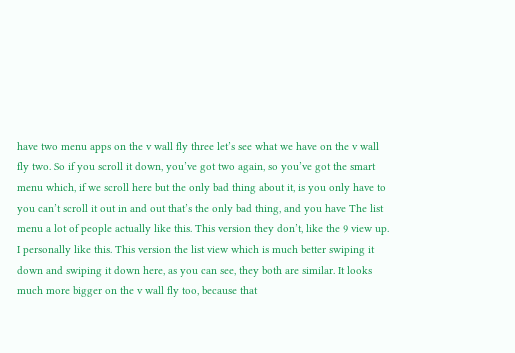have two menu apps on the v wall fly three let’s see what we have on the v wall fly two. So if you scroll it down, you’ve got two again, so you’ve got the smart menu which, if we scroll here but the only bad thing about it, is you only have to you can’t scroll it out in and out that’s the only bad thing, and you have The list menu a lot of people actually like this. This version they don’t, like the 9 view up. I personally like this. This version the list view which is much better swiping it down and swiping it down here, as you can see, they both are similar. It looks much more bigger on the v wall fly too, because that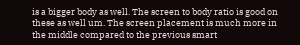is a bigger body as well. The screen to body ratio is good on these as well um. The screen placement is much more in the middle compared to the previous smart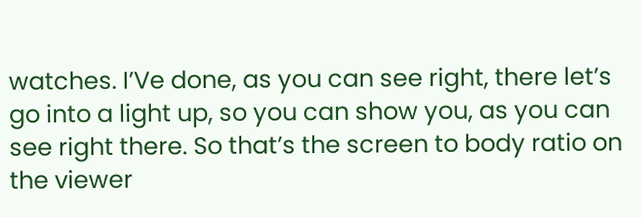watches. I’Ve done, as you can see right, there let’s go into a light up, so you can show you, as you can see right there. So that’s the screen to body ratio on the viewer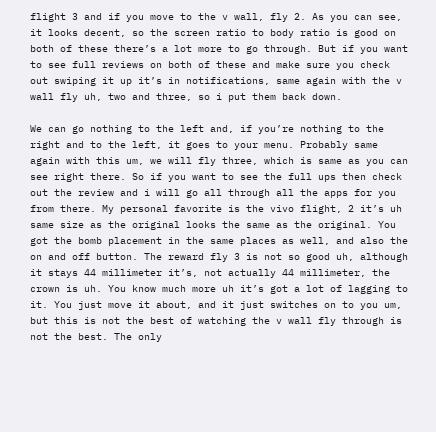flight 3 and if you move to the v wall, fly 2. As you can see, it looks decent, so the screen ratio to body ratio is good on both of these there’s a lot more to go through. But if you want to see full reviews on both of these and make sure you check out swiping it up it’s in notifications, same again with the v wall fly uh, two and three, so i put them back down.

We can go nothing to the left and, if you’re nothing to the right and to the left, it goes to your menu. Probably same again with this um, we will fly three, which is same as you can see right there. So if you want to see the full ups then check out the review and i will go all through all the apps for you from there. My personal favorite is the vivo flight, 2 it’s uh same size as the original looks the same as the original. You got the bomb placement in the same places as well, and also the on and off button. The reward fly 3 is not so good uh, although it stays 44 millimeter it’s, not actually 44 millimeter, the crown is uh. You know much more uh it’s got a lot of lagging to it. You just move it about, and it just switches on to you um, but this is not the best of watching the v wall fly through is not the best. The only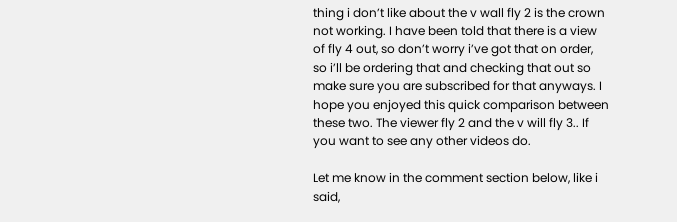thing i don’t like about the v wall fly 2 is the crown not working. I have been told that there is a view of fly 4 out, so don’t worry i’ve got that on order, so i’ll be ordering that and checking that out so make sure you are subscribed for that anyways. I hope you enjoyed this quick comparison between these two. The viewer fly 2 and the v will fly 3.. If you want to see any other videos do.

Let me know in the comment section below, like i said,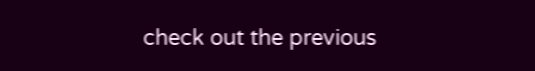check out the previous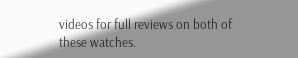videos for full reviews on both of these watches.